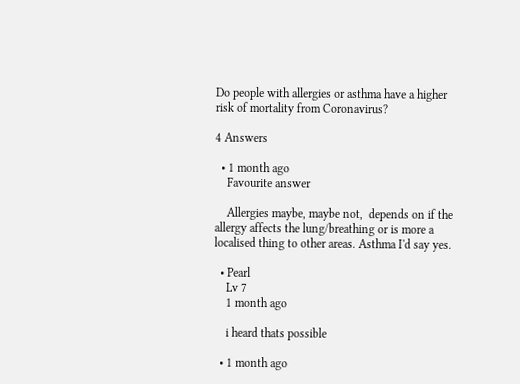Do people with allergies or asthma have a higher risk of mortality from Coronavirus?

4 Answers

  • 1 month ago
    Favourite answer

    Allergies maybe, maybe not,  depends on if the allergy affects the lung/breathing or is more a localised thing to other areas. Asthma I'd say yes.

  • Pearl
    Lv 7
    1 month ago

    i heard thats possible

  • 1 month ago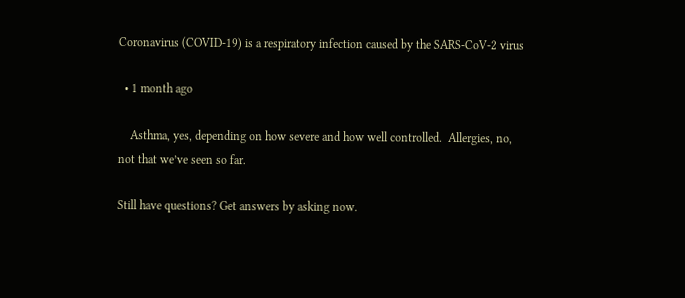Coronavirus (COVID-19) is a respiratory infection caused by the SARS-CoV-2 virus

  • 1 month ago

    Asthma, yes, depending on how severe and how well controlled.  Allergies, no, not that we’ve seen so far.

Still have questions? Get answers by asking now.